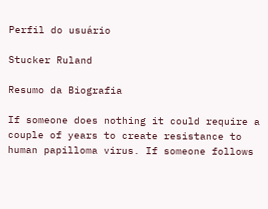Perfil do usuário

Stucker Ruland

Resumo da Biografia

If someone does nothing it could require a couple of years to create resistance to human papilloma virus. If someone follows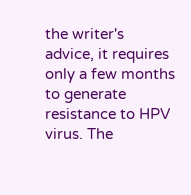the writer's advice, it requires only a few months to generate resistance to HPV virus. The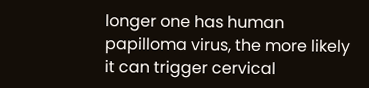longer one has human papilloma virus, the more likely it can trigger cervical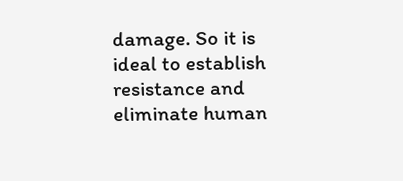damage. So it is ideal to establish resistance and eliminate human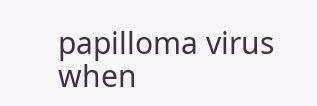papilloma virus when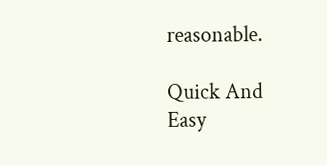reasonable.

Quick And Easy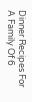Dinner Recipes For A Family Of 6